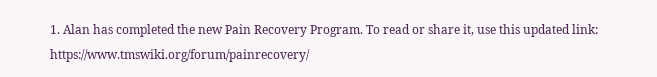1. Alan has completed the new Pain Recovery Program. To read or share it, use this updated link: https://www.tmswiki.org/forum/painrecovery/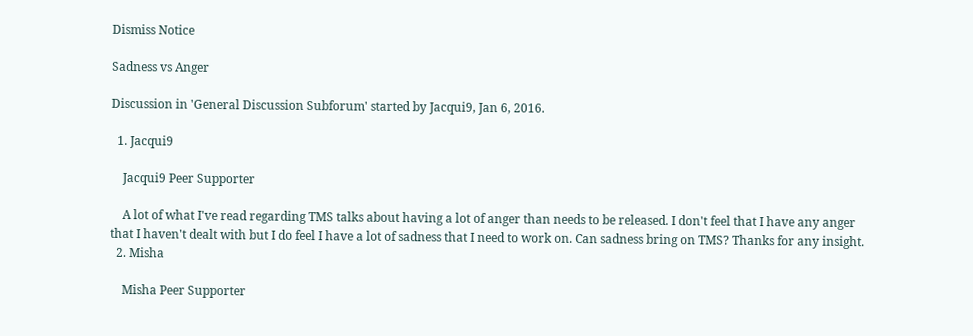Dismiss Notice

Sadness vs Anger

Discussion in 'General Discussion Subforum' started by Jacqui9, Jan 6, 2016.

  1. Jacqui9

    Jacqui9 Peer Supporter

    A lot of what I've read regarding TMS talks about having a lot of anger than needs to be released. I don't feel that I have any anger that I haven't dealt with but I do feel I have a lot of sadness that I need to work on. Can sadness bring on TMS? Thanks for any insight.
  2. Misha

    Misha Peer Supporter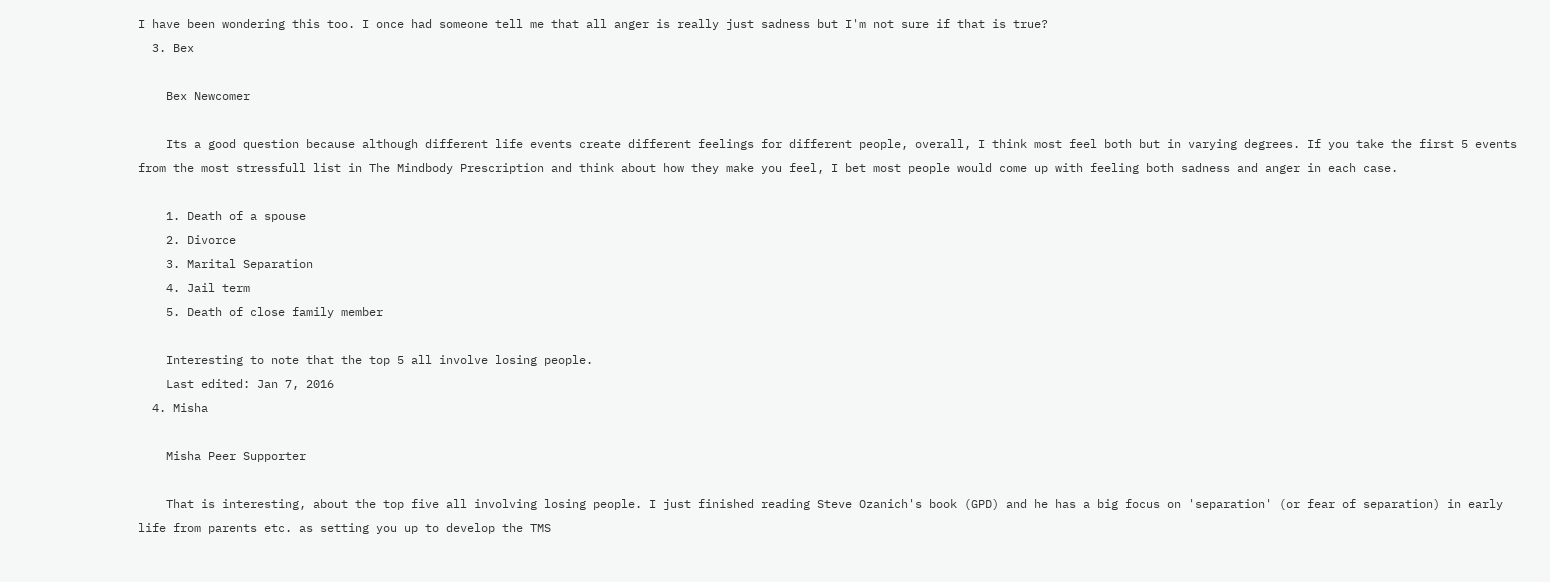I have been wondering this too. I once had someone tell me that all anger is really just sadness but I'm not sure if that is true?
  3. Bex

    Bex Newcomer

    Its a good question because although different life events create different feelings for different people, overall, I think most feel both but in varying degrees. If you take the first 5 events from the most stressfull list in The Mindbody Prescription and think about how they make you feel, I bet most people would come up with feeling both sadness and anger in each case.

    1. Death of a spouse
    2. Divorce
    3. Marital Separation
    4. Jail term
    5. Death of close family member

    Interesting to note that the top 5 all involve losing people.
    Last edited: Jan 7, 2016
  4. Misha

    Misha Peer Supporter

    That is interesting, about the top five all involving losing people. I just finished reading Steve Ozanich's book (GPD) and he has a big focus on 'separation' (or fear of separation) in early life from parents etc. as setting you up to develop the TMS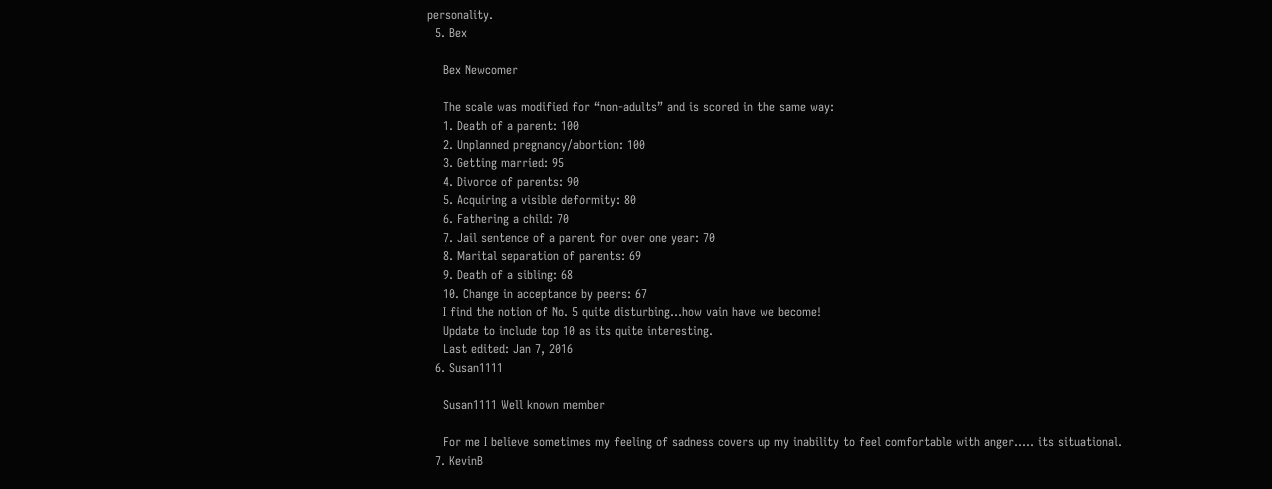personality.
  5. Bex

    Bex Newcomer

    The scale was modified for “non-adults” and is scored in the same way:
    1. Death of a parent: 100
    2. Unplanned pregnancy/abortion: 100
    3. Getting married: 95
    4. Divorce of parents: 90
    5. Acquiring a visible deformity: 80
    6. Fathering a child: 70
    7. Jail sentence of a parent for over one year: 70
    8. Marital separation of parents: 69
    9. Death of a sibling: 68
    10. Change in acceptance by peers: 67
    I find the notion of No. 5 quite disturbing...how vain have we become!
    Update to include top 10 as its quite interesting.
    Last edited: Jan 7, 2016
  6. Susan1111

    Susan1111 Well known member

    For me I believe sometimes my feeling of sadness covers up my inability to feel comfortable with anger..... its situational.
  7. KevinB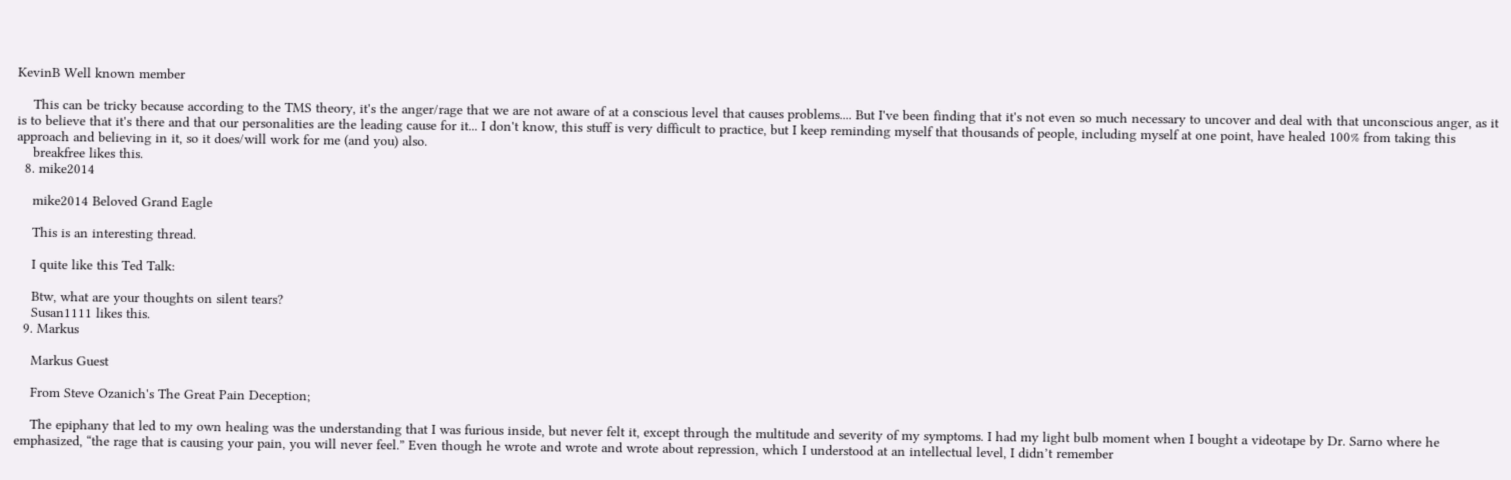KevinB Well known member

    This can be tricky because according to the TMS theory, it's the anger/rage that we are not aware of at a conscious level that causes problems.... But I've been finding that it's not even so much necessary to uncover and deal with that unconscious anger, as it is to believe that it's there and that our personalities are the leading cause for it... I don't know, this stuff is very difficult to practice, but I keep reminding myself that thousands of people, including myself at one point, have healed 100% from taking this approach and believing in it, so it does/will work for me (and you) also.
    breakfree likes this.
  8. mike2014

    mike2014 Beloved Grand Eagle

    This is an interesting thread.

    I quite like this Ted Talk:

    Btw, what are your thoughts on silent tears?
    Susan1111 likes this.
  9. Markus

    Markus Guest

    From Steve Ozanich's The Great Pain Deception;

    The epiphany that led to my own healing was the understanding that I was furious inside, but never felt it, except through the multitude and severity of my symptoms. I had my light bulb moment when I bought a videotape by Dr. Sarno where he emphasized, “the rage that is causing your pain, you will never feel.” Even though he wrote and wrote and wrote about repression, which I understood at an intellectual level, I didn’t remember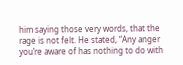him saying those very words, that the rage is not felt. He stated, “Any anger you’re aware of has nothing to do with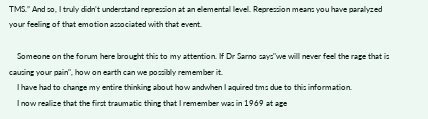TMS.” And so, I truly didn’t understand repression at an elemental level. Repression means you have paralyzed your feeling of that emotion associated with that event.

    Someone on the forum here brought this to my attention. If Dr Sarno says"we will never feel the rage that is causing your pain", how on earth can we possibly remember it.
    I have had to change my entire thinking about how andwhen I aquired tms due to this information.
    I now realize that the first traumatic thing that I remember was in 1969 at age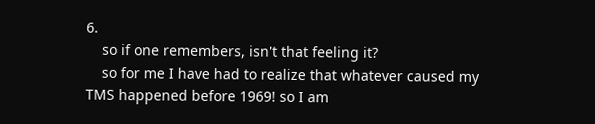6.
    so if one remembers, isn't that feeling it?
    so for me I have had to realize that whatever caused my TMS happened before 1969! so I am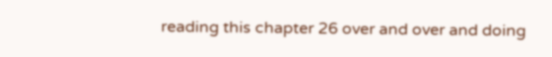reading this chapter 26 over and over and doing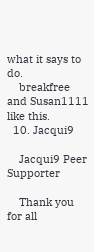what it says to do.
    breakfree and Susan1111 like this.
  10. Jacqui9

    Jacqui9 Peer Supporter

    Thank you for all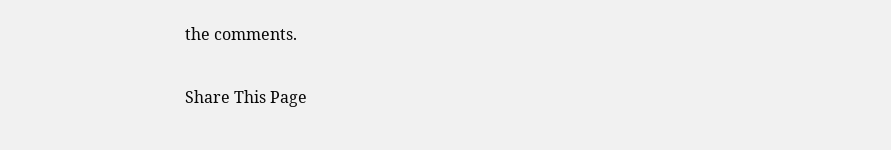the comments.

Share This Page